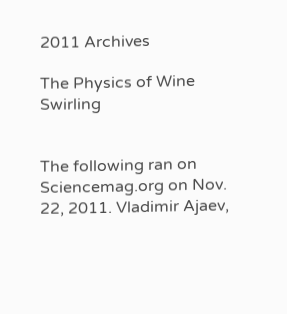2011 Archives

The Physics of Wine Swirling


The following ran on Sciencemag.org on Nov. 22, 2011. Vladimir Ajaev,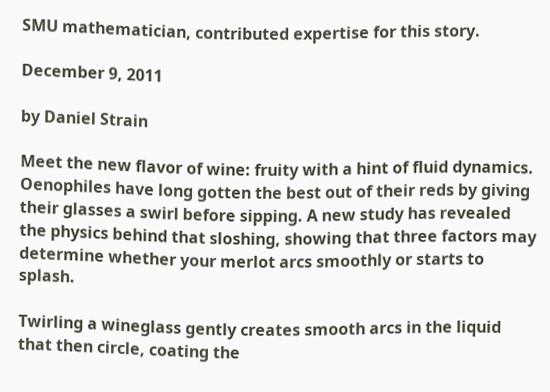SMU mathematician, contributed expertise for this story.

December 9, 2011

by Daniel Strain

Meet the new flavor of wine: fruity with a hint of fluid dynamics. Oenophiles have long gotten the best out of their reds by giving their glasses a swirl before sipping. A new study has revealed the physics behind that sloshing, showing that three factors may determine whether your merlot arcs smoothly or starts to splash.

Twirling a wineglass gently creates smooth arcs in the liquid that then circle, coating the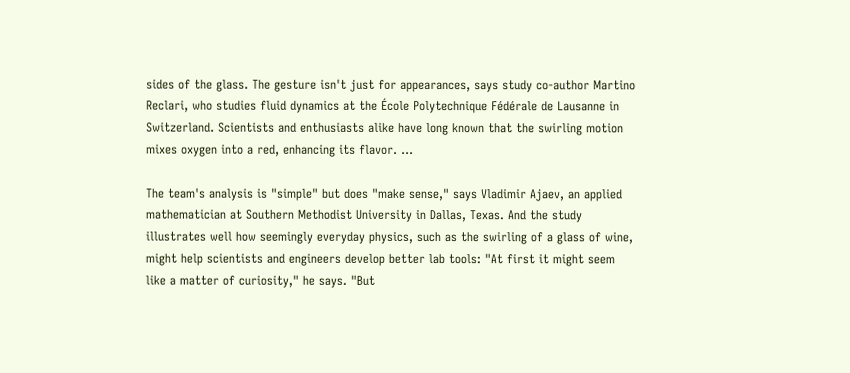sides of the glass. The gesture isn't just for appearances, says study co-author Martino Reclari, who studies fluid dynamics at the École Polytechnique Fédérale de Lausanne in Switzerland. Scientists and enthusiasts alike have long known that the swirling motion mixes oxygen into a red, enhancing its flavor. ...

The team's analysis is "simple" but does "make sense," says Vladimir Ajaev, an applied mathematician at Southern Methodist University in Dallas, Texas. And the study illustrates well how seemingly everyday physics, such as the swirling of a glass of wine, might help scientists and engineers develop better lab tools: "At first it might seem like a matter of curiosity," he says. "But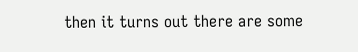then it turns out there are some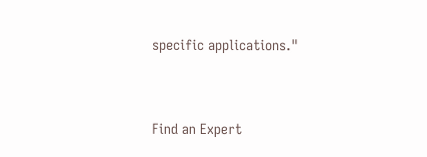specific applications."


Find an Expert